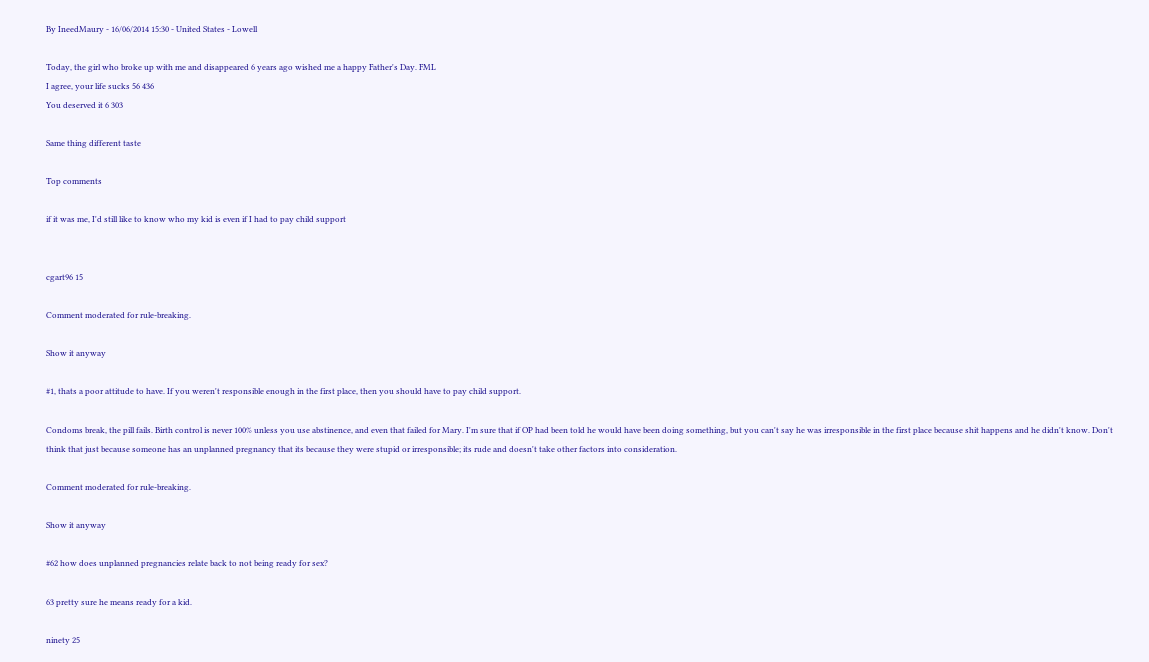By IneedMaury - 16/06/2014 15:30 - United States - Lowell

Today, the girl who broke up with me and disappeared 6 years ago wished me a happy Father's Day. FML
I agree, your life sucks 56 436
You deserved it 6 303

Same thing different taste

Top comments

if it was me, I'd still like to know who my kid is even if I had to pay child support


cgart96 15

Comment moderated for rule-breaking.

Show it anyway

#1, thats a poor attitude to have. If you weren't responsible enough in the first place, then you should have to pay child support.

Condoms break, the pill fails. Birth control is never 100% unless you use abstinence, and even that failed for Mary. I'm sure that if OP had been told he would have been doing something, but you can't say he was irresponsible in the first place because shit happens and he didn't know. Don't think that just because someone has an unplanned pregnancy that its because they were stupid or irresponsible; its rude and doesn't take other factors into consideration.

Comment moderated for rule-breaking.

Show it anyway

#62 how does unplanned pregnancies relate back to not being ready for sex?

63 pretty sure he means ready for a kid.

ninety 25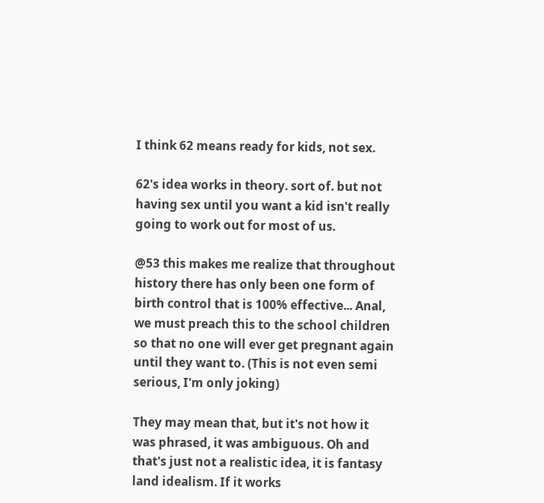I think 62 means ready for kids, not sex.

62's idea works in theory. sort of. but not having sex until you want a kid isn't really going to work out for most of us.

@53 this makes me realize that throughout history there has only been one form of birth control that is 100% effective... Anal, we must preach this to the school children so that no one will ever get pregnant again until they want to. (This is not even semi serious, I'm only joking)

They may mean that, but it's not how it was phrased, it was ambiguous. Oh and that's just not a realistic idea, it is fantasy land idealism. If it works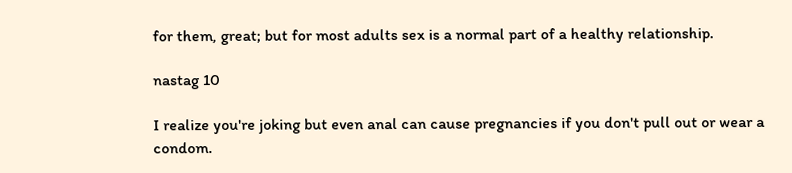for them, great; but for most adults sex is a normal part of a healthy relationship.

nastag 10

I realize you're joking but even anal can cause pregnancies if you don't pull out or wear a condom.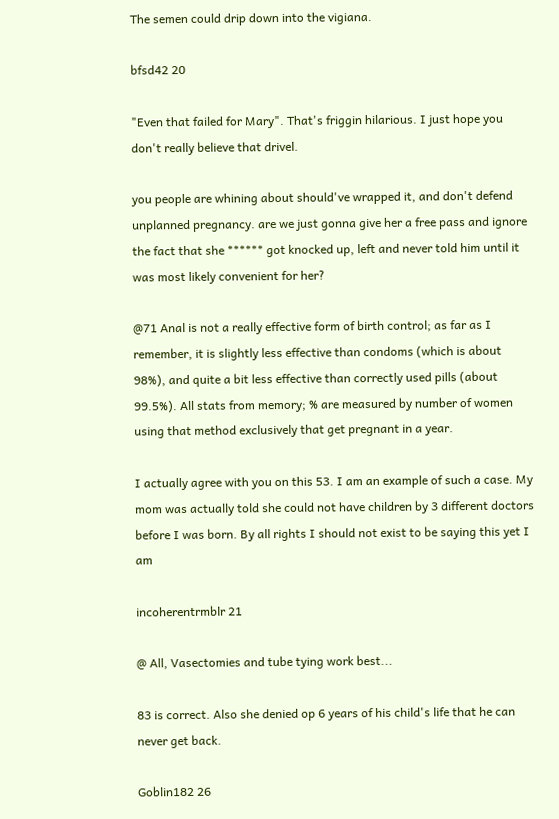The semen could drip down into the vigiana.

bfsd42 20

"Even that failed for Mary". That's friggin hilarious. I just hope you don't really believe that drivel.

you people are whining about should've wrapped it, and don't defend unplanned pregnancy. are we just gonna give her a free pass and ignore the fact that she ****** got knocked up, left and never told him until it was most likely convenient for her?

@71 Anal is not a really effective form of birth control; as far as I remember, it is slightly less effective than condoms (which is about 98%), and quite a bit less effective than correctly used pills (about 99.5%). All stats from memory; % are measured by number of women using that method exclusively that get pregnant in a year.

I actually agree with you on this 53. I am an example of such a case. My mom was actually told she could not have children by 3 different doctors before I was born. By all rights I should not exist to be saying this yet I am

incoherentrmblr 21

@ All, Vasectomies and tube tying work best...

83 is correct. Also she denied op 6 years of his child's life that he can never get back.

Goblin182 26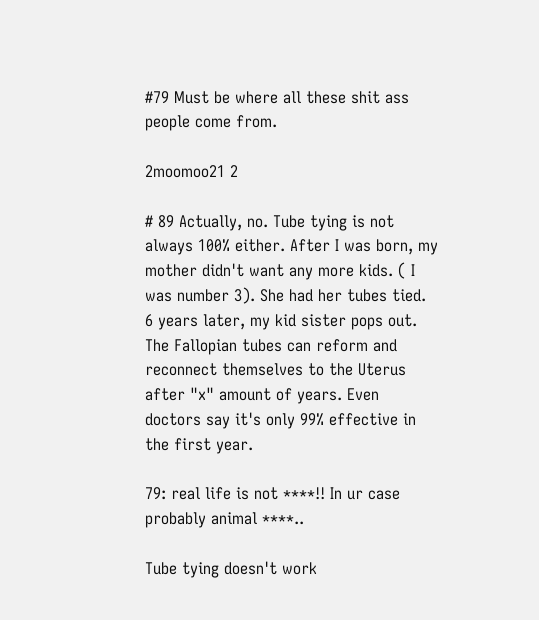#79 Must be where all these shit ass people come from.

2moomoo21 2

# 89 Actually, no. Tube tying is not always 100% either. After I was born, my mother didn't want any more kids. ( I was number 3). She had her tubes tied. 6 years later, my kid sister pops out. The Fallopian tubes can reform and reconnect themselves to the Uterus after "x" amount of years. Even doctors say it's only 99% effective in the first year.

79: real life is not ****!! In ur case probably animal ****..

Tube tying doesn't work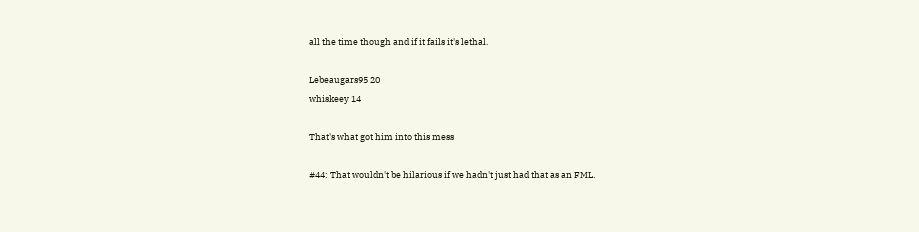all the time though and if it fails it's lethal.

Lebeaugars95 20
whiskeey 14

That's what got him into this mess

#44: That wouldn't be hilarious if we hadn't just had that as an FML.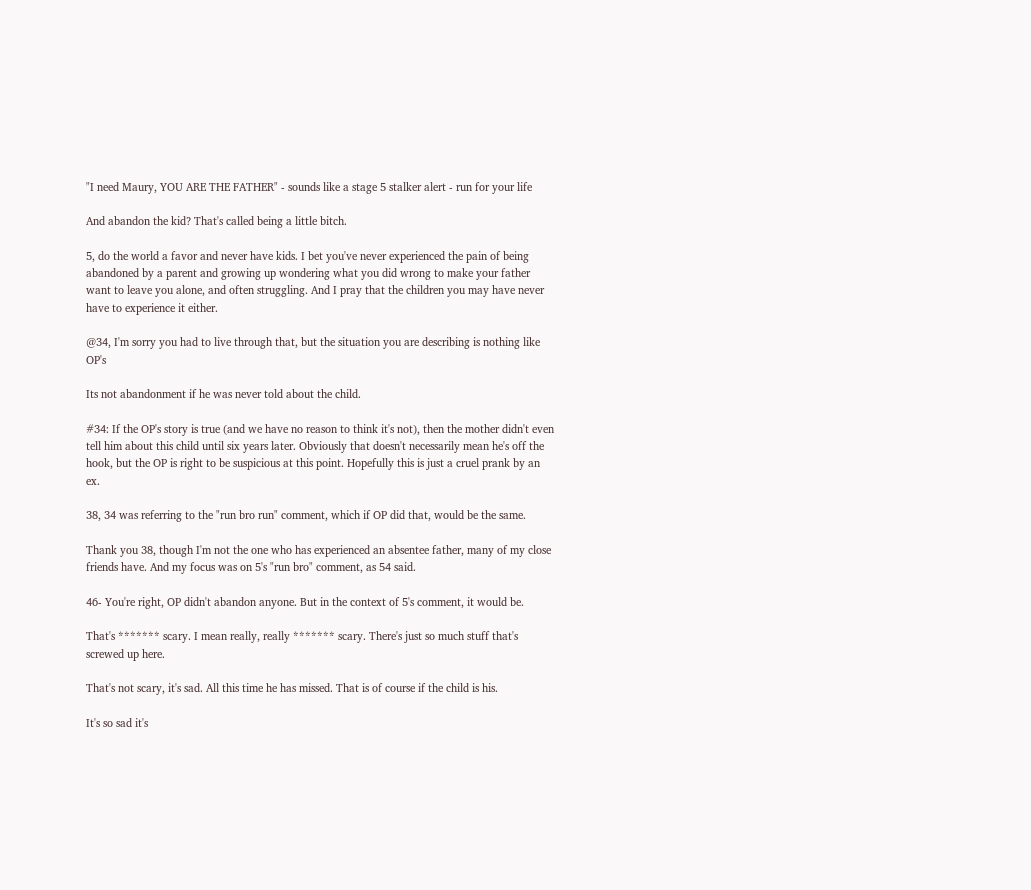"I need Maury, YOU ARE THE FATHER" - sounds like a stage 5 stalker alert - run for your life

And abandon the kid? That's called being a little bitch.

5, do the world a favor and never have kids. I bet you've never experienced the pain of being abandoned by a parent and growing up wondering what you did wrong to make your father want to leave you alone, and often struggling. And I pray that the children you may have never have to experience it either.

@34, I'm sorry you had to live through that, but the situation you are describing is nothing like OP's

Its not abandonment if he was never told about the child.

#34: If the OP's story is true (and we have no reason to think it's not), then the mother didn't even tell him about this child until six years later. Obviously that doesn't necessarily mean he's off the hook, but the OP is right to be suspicious at this point. Hopefully this is just a cruel prank by an ex.

38, 34 was referring to the "run bro run" comment, which if OP did that, would be the same.

Thank you 38, though I'm not the one who has experienced an absentee father, many of my close friends have. And my focus was on 5's "run bro" comment, as 54 said.

46- You're right, OP didn't abandon anyone. But in the context of 5's comment, it would be.

That's ******* scary. I mean really, really ******* scary. There's just so much stuff that's screwed up here.

That's not scary, it's sad. All this time he has missed. That is of course if the child is his.

It's so sad it's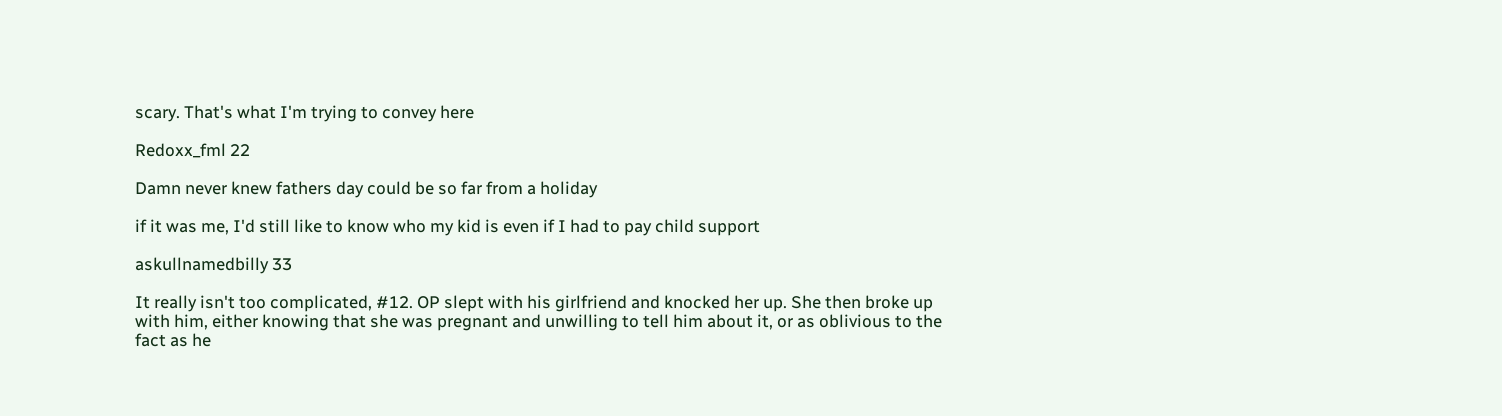scary. That's what I'm trying to convey here

Redoxx_fml 22

Damn never knew fathers day could be so far from a holiday

if it was me, I'd still like to know who my kid is even if I had to pay child support

askullnamedbilly 33

It really isn't too complicated, #12. OP slept with his girlfriend and knocked her up. She then broke up with him, either knowing that she was pregnant and unwilling to tell him about it, or as oblivious to the fact as he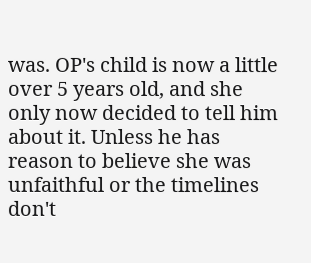was. OP's child is now a little over 5 years old, and she only now decided to tell him about it. Unless he has reason to believe she was unfaithful or the timelines don't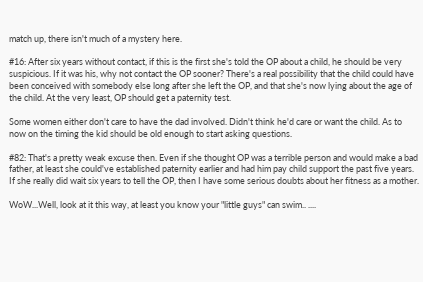match up, there isn't much of a mystery here.

#16: After six years without contact, if this is the first she's told the OP about a child, he should be very suspicious. If it was his, why not contact the OP sooner? There's a real possibility that the child could have been conceived with somebody else long after she left the OP, and that she's now lying about the age of the child. At the very least, OP should get a paternity test.

Some women either don't care to have the dad involved. Didn't think he'd care or want the child. As to now on the timing the kid should be old enough to start asking questions.

#82: That's a pretty weak excuse then. Even if she thought OP was a terrible person and would make a bad father, at least she could've established paternity earlier and had him pay child support the past five years. If she really did wait six years to tell the OP, then I have some serious doubts about her fitness as a mother.

WoW...Well, look at it this way, at least you know your "little guys" can swim.. ....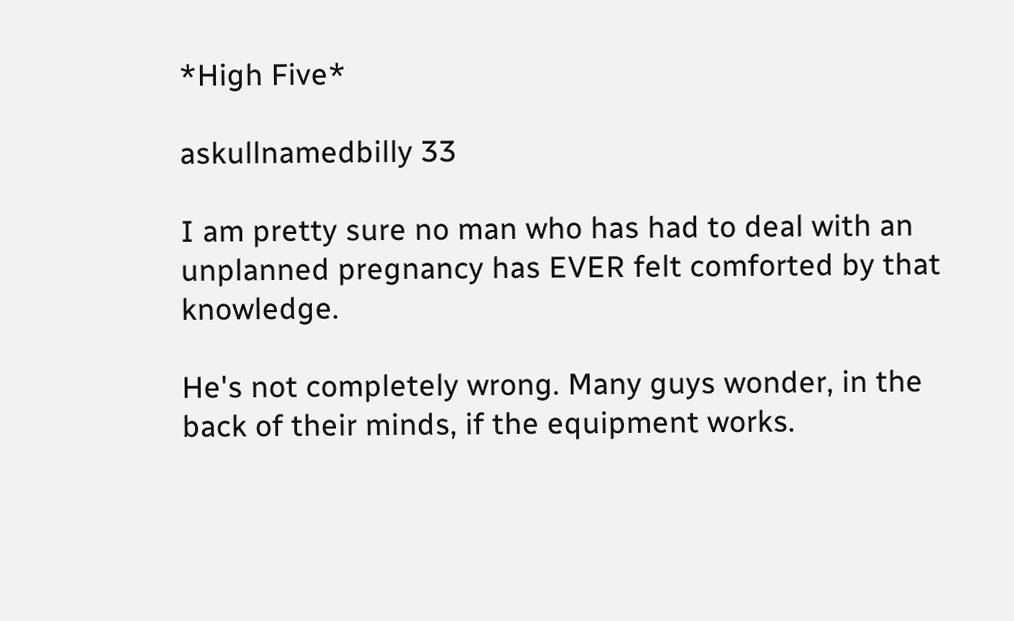*High Five*

askullnamedbilly 33

I am pretty sure no man who has had to deal with an unplanned pregnancy has EVER felt comforted by that knowledge.

He's not completely wrong. Many guys wonder, in the back of their minds, if the equipment works.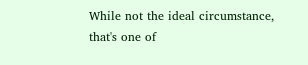While not the ideal circumstance, that's one of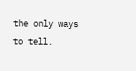the only ways to tell.